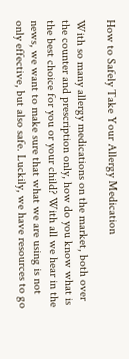How to Safely Take Your Allergy Medication

With so many allergy medications on the market, both over the counter and prescription only, how do you know what is the best choice for you or your child? With all we hear in the news, we want to make sure that what we are using is not only effective, but also safe. Luckily, we have resources to go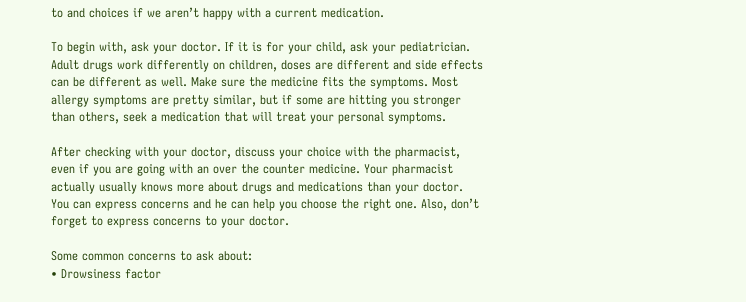to and choices if we aren’t happy with a current medication.

To begin with, ask your doctor. If it is for your child, ask your pediatrician. Adult drugs work differently on children, doses are different and side effects can be different as well. Make sure the medicine fits the symptoms. Most allergy symptoms are pretty similar, but if some are hitting you stronger than others, seek a medication that will treat your personal symptoms.

After checking with your doctor, discuss your choice with the pharmacist, even if you are going with an over the counter medicine. Your pharmacist actually usually knows more about drugs and medications than your doctor. You can express concerns and he can help you choose the right one. Also, don’t forget to express concerns to your doctor.

Some common concerns to ask about:
• Drowsiness factor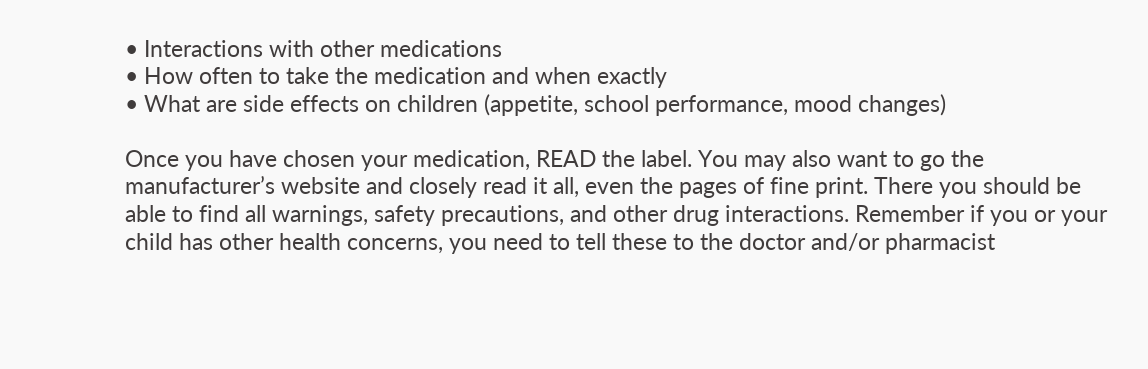• Interactions with other medications
• How often to take the medication and when exactly
• What are side effects on children (appetite, school performance, mood changes)

Once you have chosen your medication, READ the label. You may also want to go the manufacturer’s website and closely read it all, even the pages of fine print. There you should be able to find all warnings, safety precautions, and other drug interactions. Remember if you or your child has other health concerns, you need to tell these to the doctor and/or pharmacist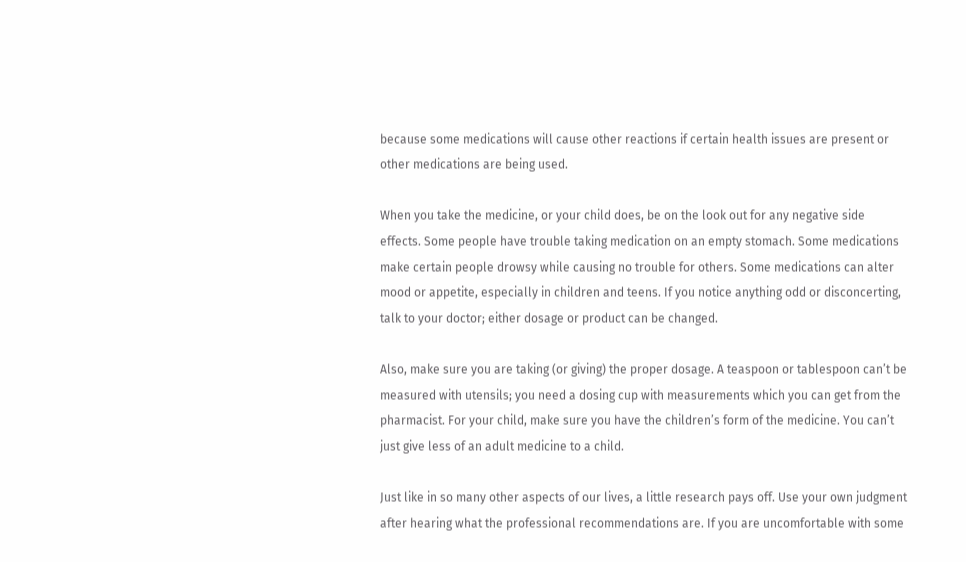because some medications will cause other reactions if certain health issues are present or other medications are being used.

When you take the medicine, or your child does, be on the look out for any negative side effects. Some people have trouble taking medication on an empty stomach. Some medications make certain people drowsy while causing no trouble for others. Some medications can alter mood or appetite, especially in children and teens. If you notice anything odd or disconcerting, talk to your doctor; either dosage or product can be changed.

Also, make sure you are taking (or giving) the proper dosage. A teaspoon or tablespoon can’t be measured with utensils; you need a dosing cup with measurements which you can get from the pharmacist. For your child, make sure you have the children’s form of the medicine. You can’t just give less of an adult medicine to a child.

Just like in so many other aspects of our lives, a little research pays off. Use your own judgment after hearing what the professional recommendations are. If you are uncomfortable with some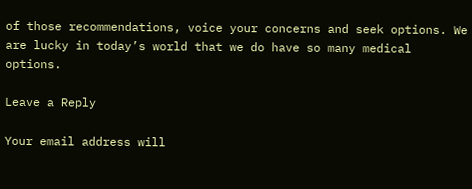of those recommendations, voice your concerns and seek options. We are lucky in today’s world that we do have so many medical options.

Leave a Reply

Your email address will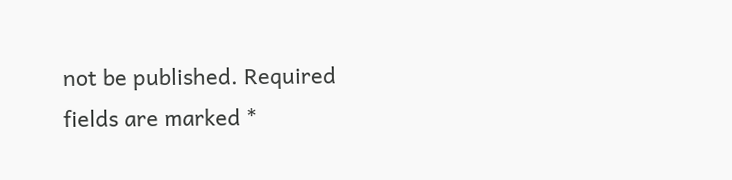not be published. Required fields are marked *